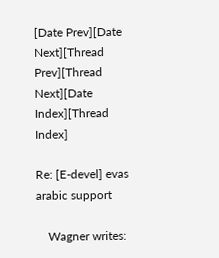[Date Prev][Date Next][Thread Prev][Thread Next][Date Index][Thread Index]

Re: [E-devel] evas arabic support

    Wagner writes: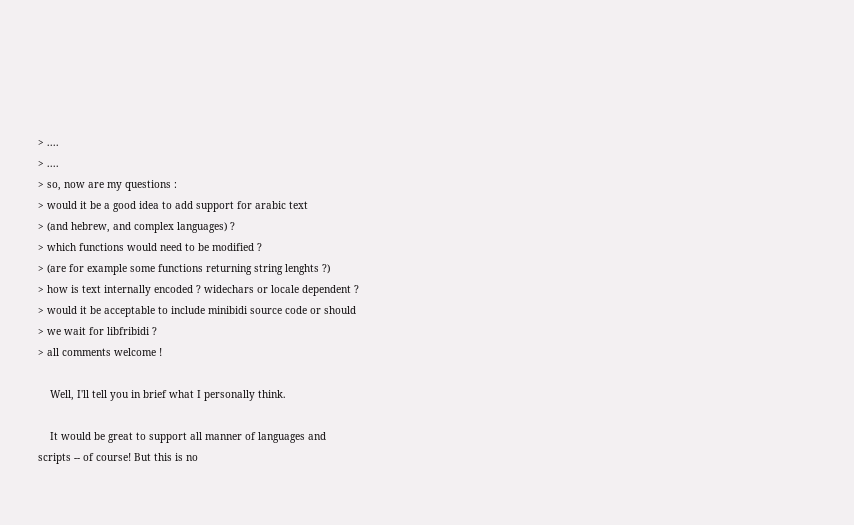> ....
> ....
> so, now are my questions :
> would it be a good idea to add support for arabic text
> (and hebrew, and complex languages) ?
> which functions would need to be modified ?
> (are for example some functions returning string lenghts ?)
> how is text internally encoded ? widechars or locale dependent ?
> would it be acceptable to include minibidi source code or should
> we wait for libfribidi ?
> all comments welcome !

    Well, I'll tell you in brief what I personally think.

    It would be great to support all manner of languages and
scripts -- of course! But this is no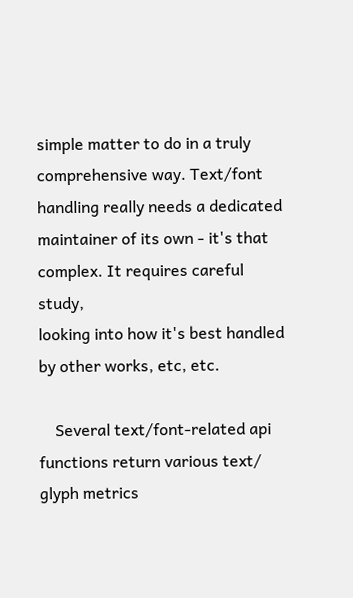simple matter to do in a truly
comprehensive way. Text/font handling really needs a dedicated
maintainer of its own - it's that complex. It requires careful study,
looking into how it's best handled by other works, etc, etc.

    Several text/font-related api functions return various text/
glyph metrics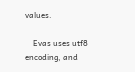values.

    Evas uses utf8 encoding, and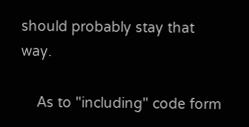should probably stay that way.

    As to "including" code form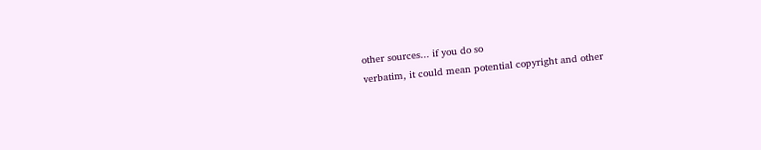other sources... if you do so
verbatim, it could mean potential copyright and other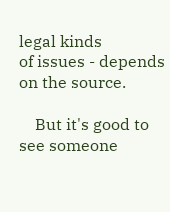legal kinds
of issues - depends on the source.

    But it's good to see someone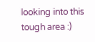looking into this tough area :)